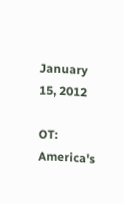January 15, 2012

OT: America's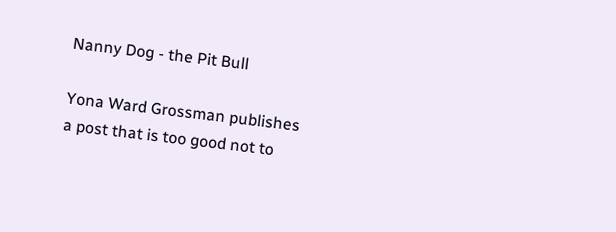Nanny Dog - the Pit Bull

Yona Ward Grossman publishes a post that is too good not to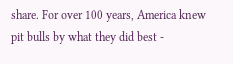share. For over 100 years, America knew pit bulls by what they did best -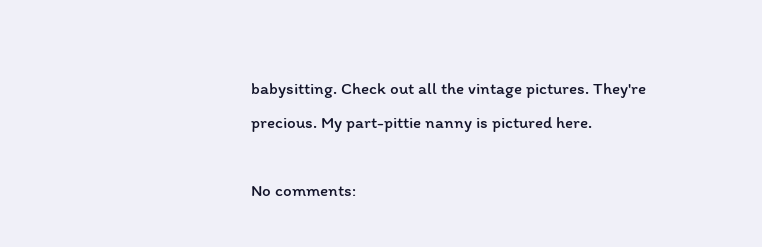babysitting. Check out all the vintage pictures. They're precious. My part-pittie nanny is pictured here.

No comments: